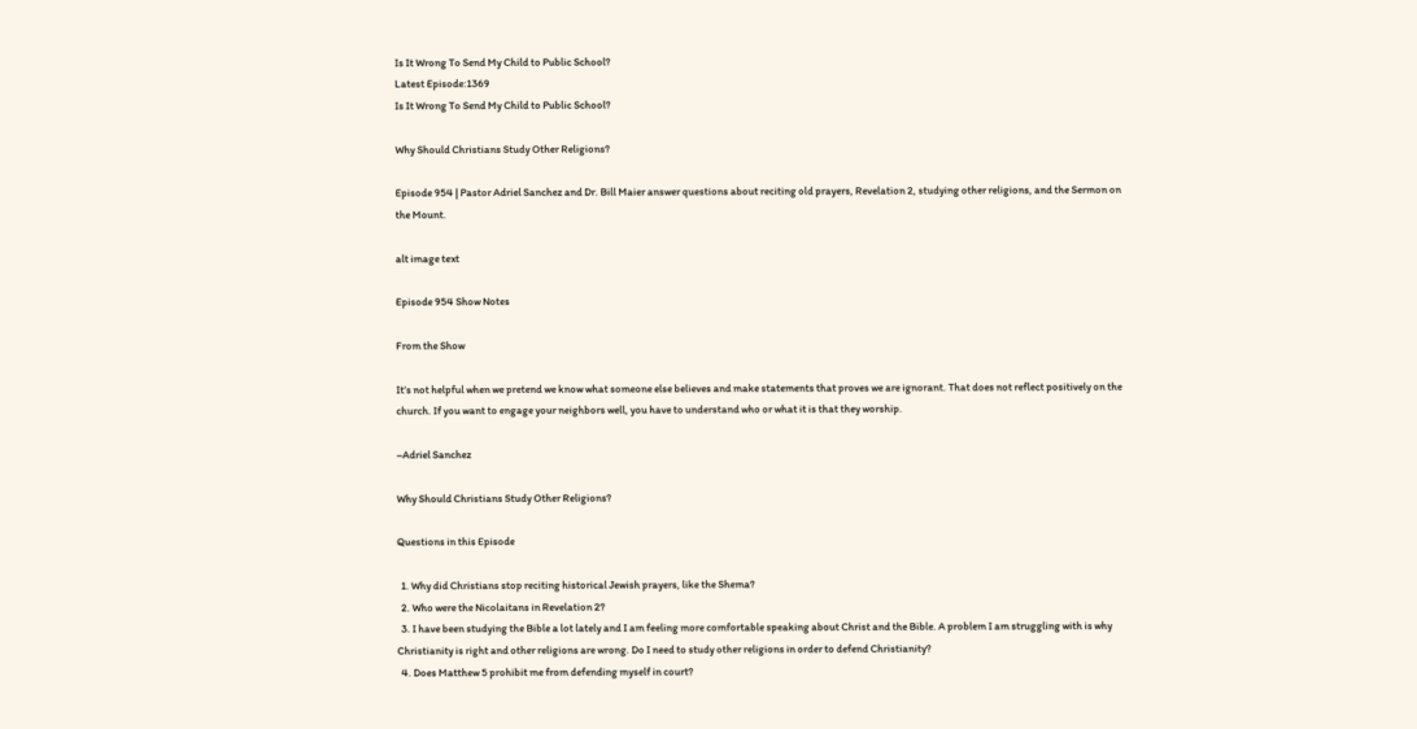Is It Wrong To Send My Child to Public School?
Latest Episode:1369
Is It Wrong To Send My Child to Public School?

Why Should Christians Study Other Religions?

Episode 954 | Pastor Adriel Sanchez and Dr. Bill Maier answer questions about reciting old prayers, Revelation 2, studying other religions, and the Sermon on the Mount.

alt image text

Episode 954 Show Notes

From the Show

It’s not helpful when we pretend we know what someone else believes and make statements that proves we are ignorant. That does not reflect positively on the church. If you want to engage your neighbors well, you have to understand who or what it is that they worship.

–Adriel Sanchez

Why Should Christians Study Other Religions?

Questions in this Episode

  1. Why did Christians stop reciting historical Jewish prayers, like the Shema?
  2. Who were the Nicolaitans in Revelation 2?
  3. I have been studying the Bible a lot lately and I am feeling more comfortable speaking about Christ and the Bible. A problem I am struggling with is why Christianity is right and other religions are wrong. Do I need to study other religions in order to defend Christianity?
  4. Does Matthew 5 prohibit me from defending myself in court?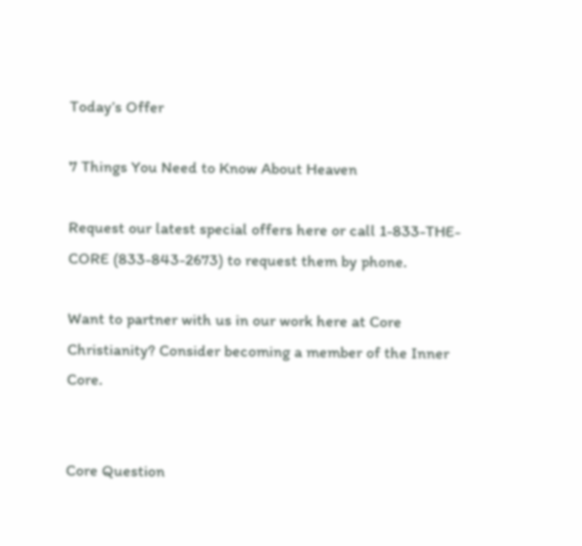Today’s Offer

7 Things You Need to Know About Heaven

Request our latest special offers here or call 1-833-THE-CORE (833-843-2673) to request them by phone.

Want to partner with us in our work here at Core Christianity? Consider becoming a member of the Inner Core.


Core Question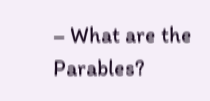– What are the Parables?